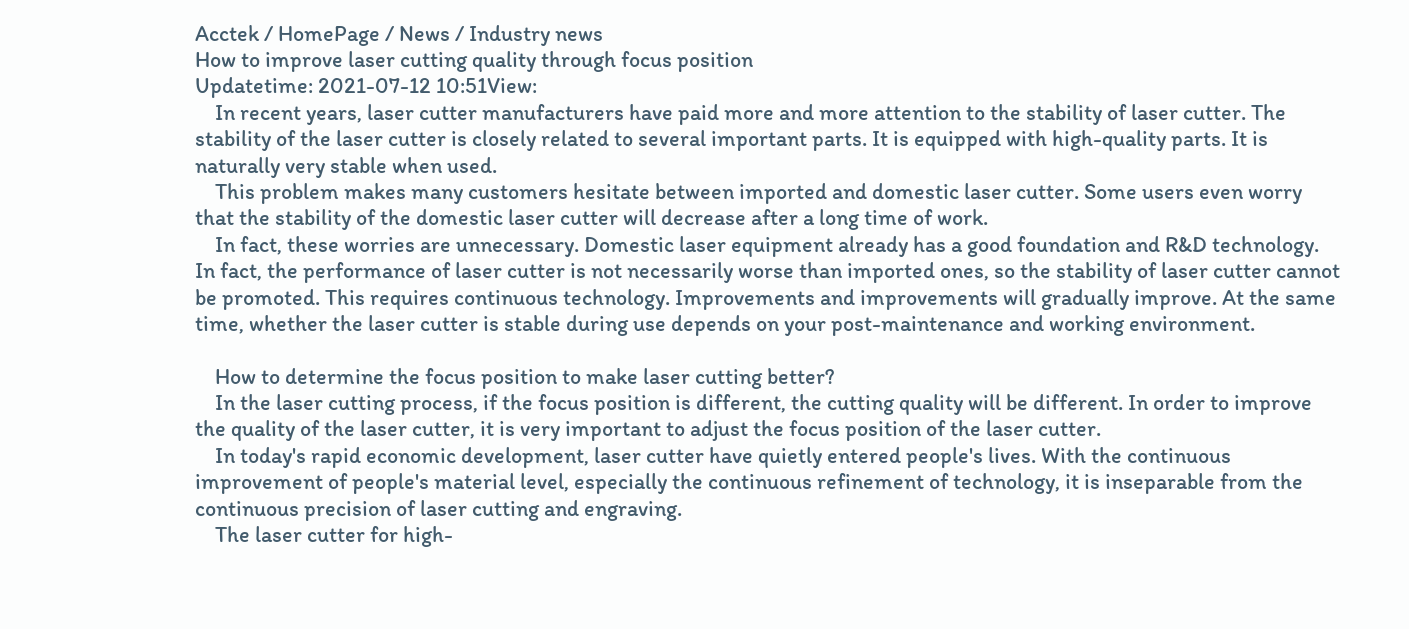Acctek / HomePage / News / Industry news
How to improve laser cutting quality through focus position
Updatetime: 2021-07-12 10:51View:
    In recent years, laser cutter manufacturers have paid more and more attention to the stability of laser cutter. The stability of the laser cutter is closely related to several important parts. It is equipped with high-quality parts. It is naturally very stable when used.
    This problem makes many customers hesitate between imported and domestic laser cutter. Some users even worry that the stability of the domestic laser cutter will decrease after a long time of work.
    In fact, these worries are unnecessary. Domestic laser equipment already has a good foundation and R&D technology. In fact, the performance of laser cutter is not necessarily worse than imported ones, so the stability of laser cutter cannot be promoted. This requires continuous technology. Improvements and improvements will gradually improve. At the same time, whether the laser cutter is stable during use depends on your post-maintenance and working environment.

    How to determine the focus position to make laser cutting better?
    In the laser cutting process, if the focus position is different, the cutting quality will be different. In order to improve the quality of the laser cutter, it is very important to adjust the focus position of the laser cutter.
    In today's rapid economic development, laser cutter have quietly entered people's lives. With the continuous improvement of people's material level, especially the continuous refinement of technology, it is inseparable from the continuous precision of laser cutting and engraving.
    The laser cutter for high-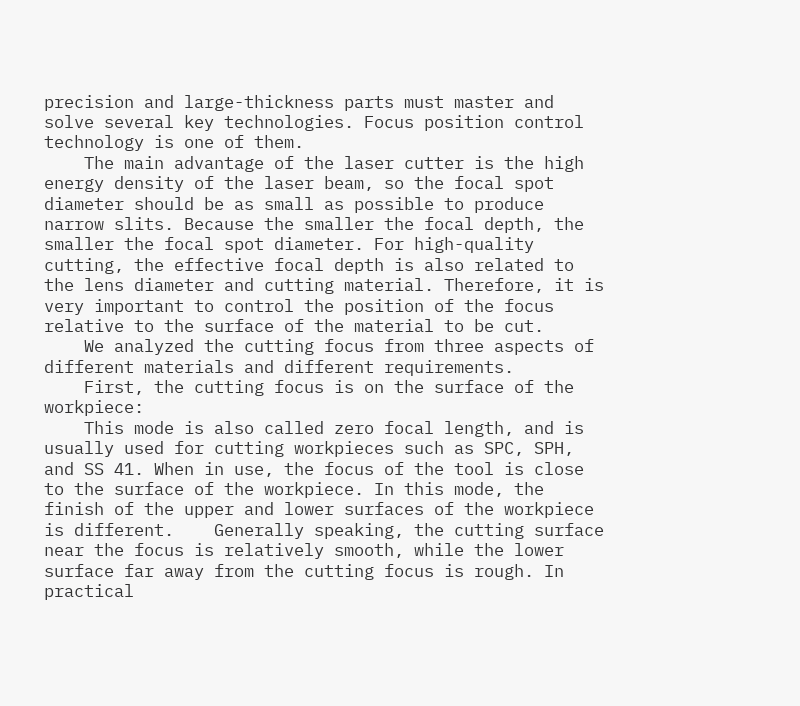precision and large-thickness parts must master and solve several key technologies. Focus position control technology is one of them.
    The main advantage of the laser cutter is the high energy density of the laser beam, so the focal spot diameter should be as small as possible to produce narrow slits. Because the smaller the focal depth, the smaller the focal spot diameter. For high-quality cutting, the effective focal depth is also related to the lens diameter and cutting material. Therefore, it is very important to control the position of the focus relative to the surface of the material to be cut.
    We analyzed the cutting focus from three aspects of different materials and different requirements.
    First, the cutting focus is on the surface of the workpiece:
    This mode is also called zero focal length, and is usually used for cutting workpieces such as SPC, SPH, and SS 41. When in use, the focus of the tool is close to the surface of the workpiece. In this mode, the finish of the upper and lower surfaces of the workpiece is different.    Generally speaking, the cutting surface near the focus is relatively smooth, while the lower surface far away from the cutting focus is rough. In practical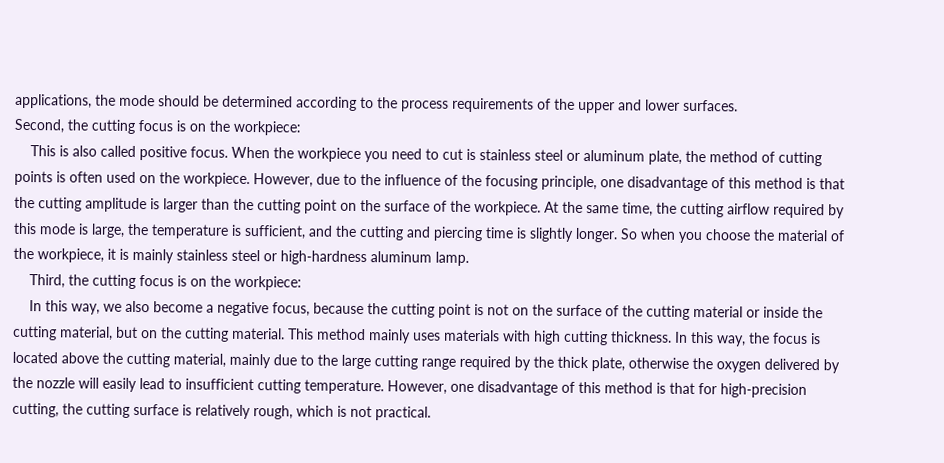applications, the mode should be determined according to the process requirements of the upper and lower surfaces.
Second, the cutting focus is on the workpiece:
    This is also called positive focus. When the workpiece you need to cut is stainless steel or aluminum plate, the method of cutting points is often used on the workpiece. However, due to the influence of the focusing principle, one disadvantage of this method is that the cutting amplitude is larger than the cutting point on the surface of the workpiece. At the same time, the cutting airflow required by this mode is large, the temperature is sufficient, and the cutting and piercing time is slightly longer. So when you choose the material of the workpiece, it is mainly stainless steel or high-hardness aluminum lamp.
    Third, the cutting focus is on the workpiece:
    In this way, we also become a negative focus, because the cutting point is not on the surface of the cutting material or inside the cutting material, but on the cutting material. This method mainly uses materials with high cutting thickness. In this way, the focus is located above the cutting material, mainly due to the large cutting range required by the thick plate, otherwise the oxygen delivered by the nozzle will easily lead to insufficient cutting temperature. However, one disadvantage of this method is that for high-precision cutting, the cutting surface is relatively rough, which is not practical.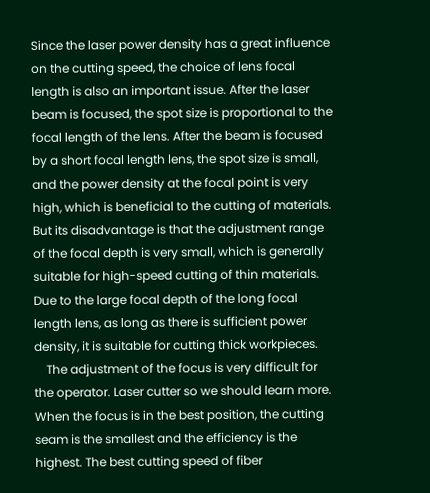Since the laser power density has a great influence on the cutting speed, the choice of lens focal length is also an important issue. After the laser beam is focused, the spot size is proportional to the focal length of the lens. After the beam is focused by a short focal length lens, the spot size is small, and the power density at the focal point is very high, which is beneficial to the cutting of materials. But its disadvantage is that the adjustment range of the focal depth is very small, which is generally suitable for high-speed cutting of thin materials. Due to the large focal depth of the long focal length lens, as long as there is sufficient power density, it is suitable for cutting thick workpieces.
    The adjustment of the focus is very difficult for the operator. Laser cutter so we should learn more. When the focus is in the best position, the cutting seam is the smallest and the efficiency is the highest. The best cutting speed of fiber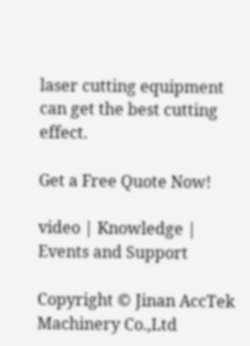laser cutting equipment can get the best cutting effect.

Get a Free Quote Now!

video | Knowledge | Events and Support

Copyright © Jinan AccTek Machinery Co.,Ltd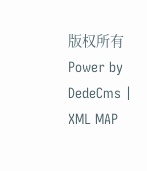版权所有 Power by DedeCms | XML MAP